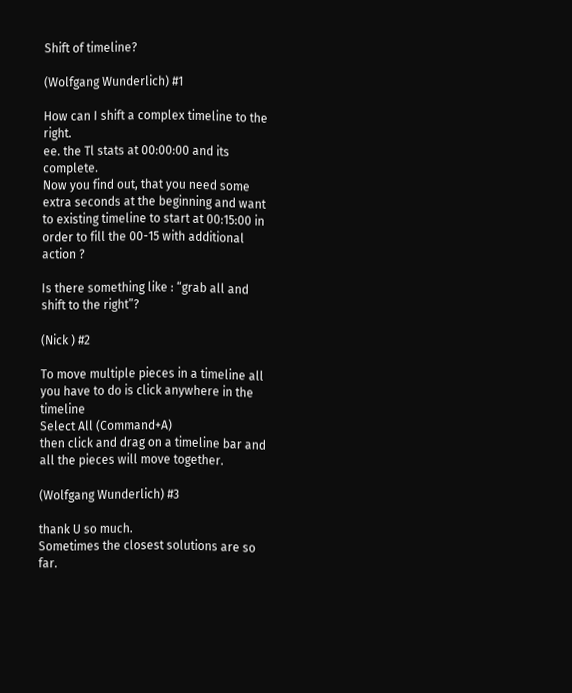Shift of timeline?

(Wolfgang Wunderlich) #1

How can I shift a complex timeline to the right.
ee. the Tl stats at 00:00:00 and its complete.
Now you find out, that you need some extra seconds at the beginning and want to existing timeline to start at 00:15:00 in order to fill the 00-15 with additional action ?

Is there something like : “grab all and shift to the right”?

(Nick ) #2

To move multiple pieces in a timeline all you have to do is click anywhere in the timeline
Select All (Command+A)
then click and drag on a timeline bar and all the pieces will move together.

(Wolfgang Wunderlich) #3

thank U so much.
Sometimes the closest solutions are so far.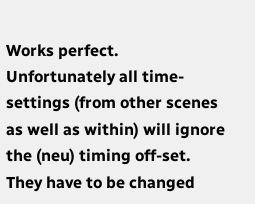Works perfect.
Unfortunately all time-settings (from other scenes as well as within) will ignore the (neu) timing off-set.
They have to be changed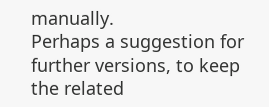manually.
Perhaps a suggestion for further versions, to keep the related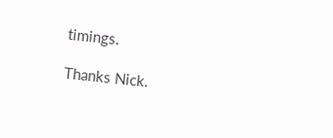timings.

Thanks Nick.